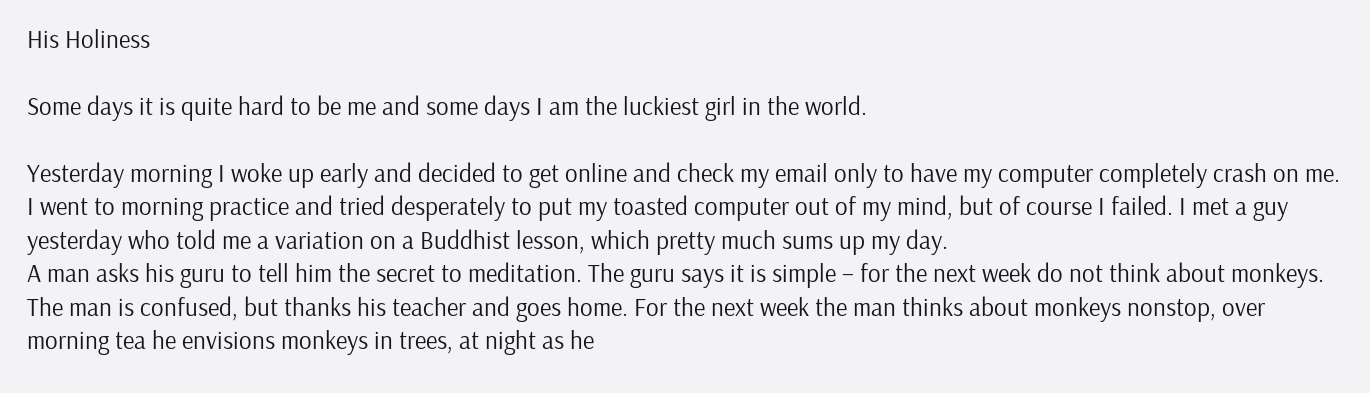His Holiness

Some days it is quite hard to be me and some days I am the luckiest girl in the world.

Yesterday morning I woke up early and decided to get online and check my email only to have my computer completely crash on me. I went to morning practice and tried desperately to put my toasted computer out of my mind, but of course I failed. I met a guy yesterday who told me a variation on a Buddhist lesson, which pretty much sums up my day.
A man asks his guru to tell him the secret to meditation. The guru says it is simple – for the next week do not think about monkeys. The man is confused, but thanks his teacher and goes home. For the next week the man thinks about monkeys nonstop, over morning tea he envisions monkeys in trees, at night as he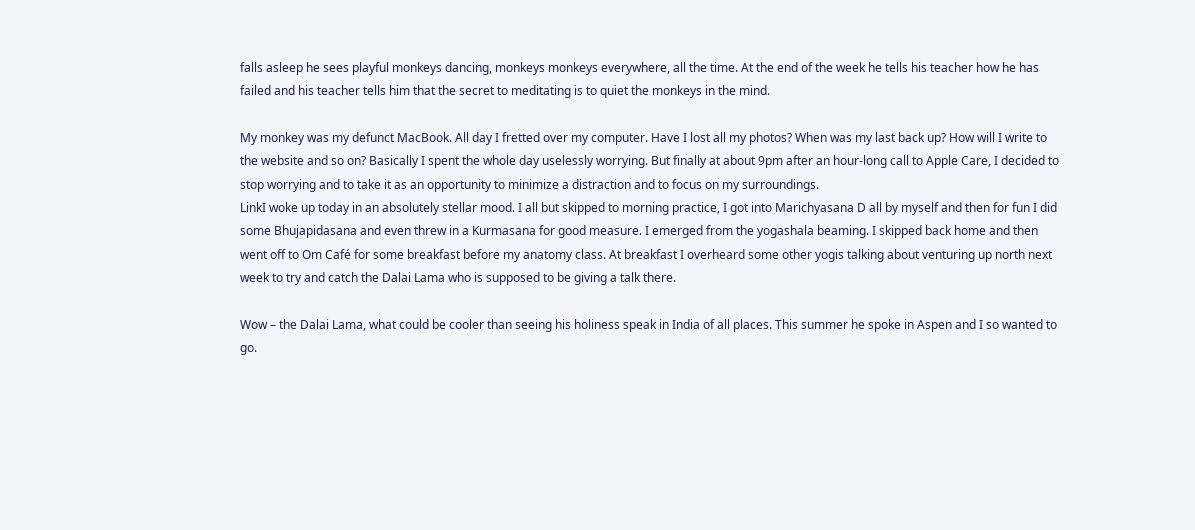falls asleep he sees playful monkeys dancing, monkeys monkeys everywhere, all the time. At the end of the week he tells his teacher how he has failed and his teacher tells him that the secret to meditating is to quiet the monkeys in the mind.

My monkey was my defunct MacBook. All day I fretted over my computer. Have I lost all my photos? When was my last back up? How will I write to the website and so on? Basically I spent the whole day uselessly worrying. But finally at about 9pm after an hour-long call to Apple Care, I decided to stop worrying and to take it as an opportunity to minimize a distraction and to focus on my surroundings.
LinkI woke up today in an absolutely stellar mood. I all but skipped to morning practice, I got into Marichyasana D all by myself and then for fun I did some Bhujapidasana and even threw in a Kurmasana for good measure. I emerged from the yogashala beaming. I skipped back home and then went off to Om Café for some breakfast before my anatomy class. At breakfast I overheard some other yogis talking about venturing up north next week to try and catch the Dalai Lama who is supposed to be giving a talk there.

Wow – the Dalai Lama, what could be cooler than seeing his holiness speak in India of all places. This summer he spoke in Aspen and I so wanted to go.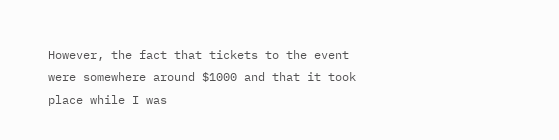However, the fact that tickets to the event were somewhere around $1000 and that it took place while I was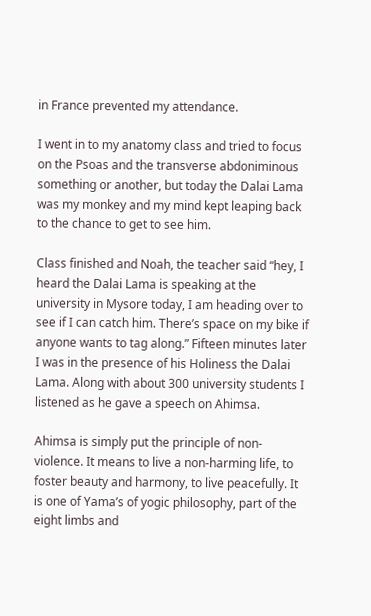in France prevented my attendance.

I went in to my anatomy class and tried to focus on the Psoas and the transverse abdoniminous something or another, but today the Dalai Lama was my monkey and my mind kept leaping back to the chance to get to see him.

Class finished and Noah, the teacher said “hey, I heard the Dalai Lama is speaking at the university in Mysore today, I am heading over to see if I can catch him. There’s space on my bike if anyone wants to tag along.” Fifteen minutes later I was in the presence of his Holiness the Dalai Lama. Along with about 300 university students I listened as he gave a speech on Ahimsa.

Ahimsa is simply put the principle of non-violence. It means to live a non-harming life, to foster beauty and harmony, to live peacefully. It is one of Yama’s of yogic philosophy, part of the eight limbs and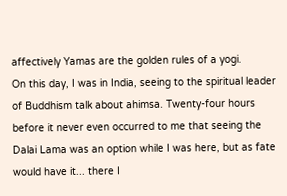affectively Yamas are the golden rules of a yogi.
On this day, I was in India, seeing to the spiritual leader of Buddhism talk about ahimsa. Twenty-four hours before it never even occurred to me that seeing the Dalai Lama was an option while I was here, but as fate would have it... there I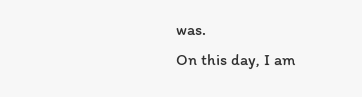was.
On this day, I am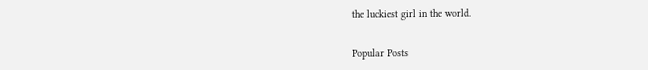the luckiest girl in the world.


Popular Posts